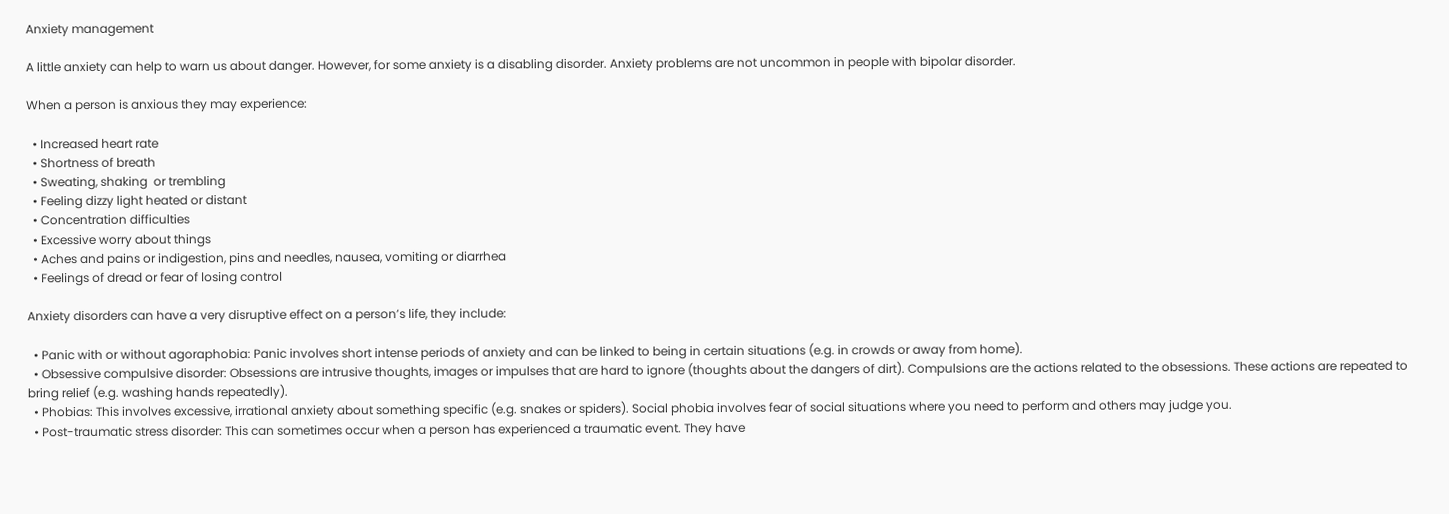Anxiety management

A little anxiety can help to warn us about danger. However, for some anxiety is a disabling disorder. Anxiety problems are not uncommon in people with bipolar disorder.

When a person is anxious they may experience:

  • Increased heart rate
  • Shortness of breath
  • Sweating, shaking  or trembling
  • Feeling dizzy light heated or distant
  • Concentration difficulties
  • Excessive worry about things
  • Aches and pains or indigestion, pins and needles, nausea, vomiting or diarrhea
  • Feelings of dread or fear of losing control

Anxiety disorders can have a very disruptive effect on a person’s life, they include:

  • Panic with or without agoraphobia: Panic involves short intense periods of anxiety and can be linked to being in certain situations (e.g. in crowds or away from home).
  • Obsessive compulsive disorder: Obsessions are intrusive thoughts, images or impulses that are hard to ignore (thoughts about the dangers of dirt). Compulsions are the actions related to the obsessions. These actions are repeated to bring relief (e.g. washing hands repeatedly).
  • Phobias: This involves excessive, irrational anxiety about something specific (e.g. snakes or spiders). Social phobia involves fear of social situations where you need to perform and others may judge you.
  • Post-traumatic stress disorder: This can sometimes occur when a person has experienced a traumatic event. They have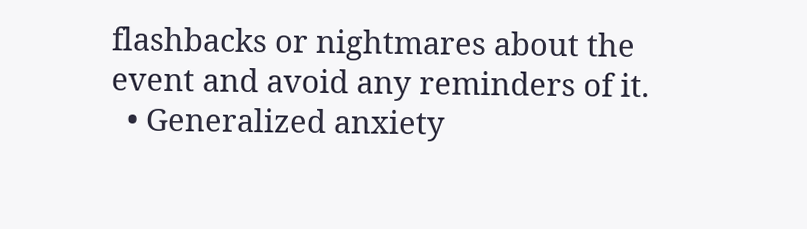flashbacks or nightmares about the event and avoid any reminders of it.
  • Generalized anxiety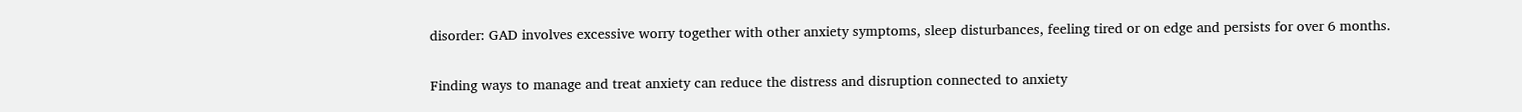disorder: GAD involves excessive worry together with other anxiety symptoms, sleep disturbances, feeling tired or on edge and persists for over 6 months.

Finding ways to manage and treat anxiety can reduce the distress and disruption connected to anxiety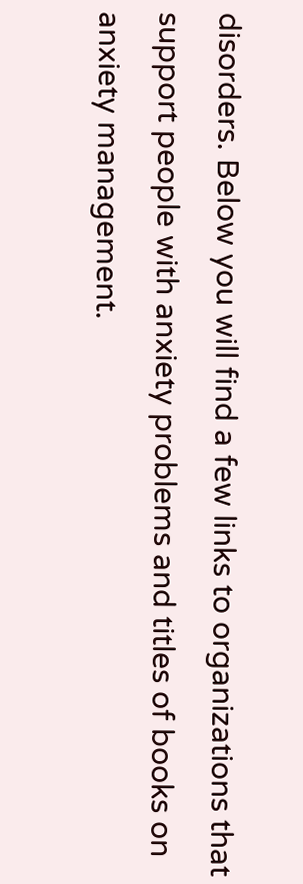disorders. Below you will find a few links to organizations that support people with anxiety problems and titles of books on anxiety management.